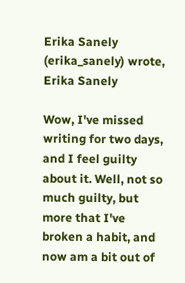Erika Sanely (erika_sanely) wrote,
Erika Sanely

Wow, I've missed writing for two days, and I feel guilty about it. Well, not so much guilty, but more that I've broken a habit, and now am a bit out of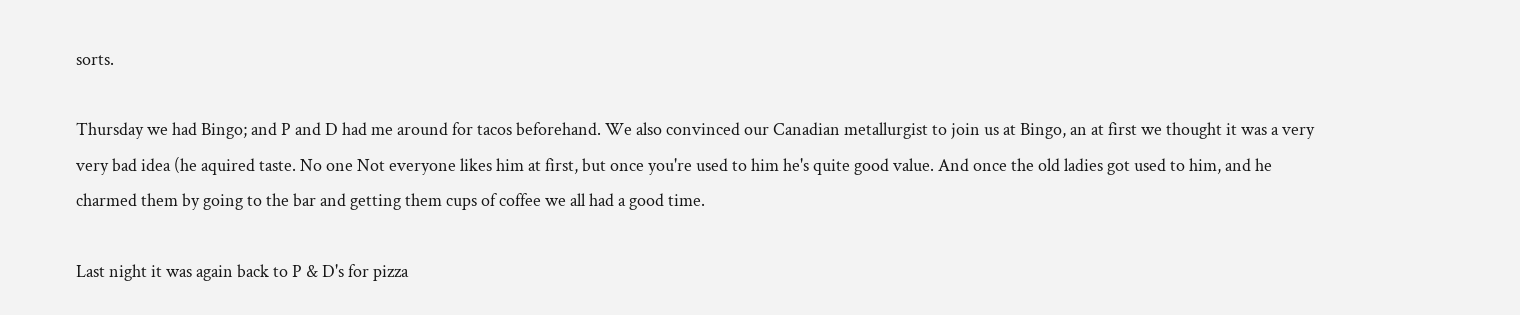sorts.

Thursday we had Bingo; and P and D had me around for tacos beforehand. We also convinced our Canadian metallurgist to join us at Bingo, an at first we thought it was a very very bad idea (he aquired taste. No one Not everyone likes him at first, but once you're used to him he's quite good value. And once the old ladies got used to him, and he charmed them by going to the bar and getting them cups of coffee we all had a good time.

Last night it was again back to P & D's for pizza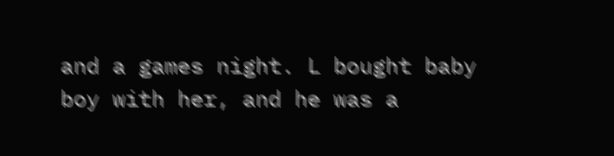and a games night. L bought baby boy with her, and he was a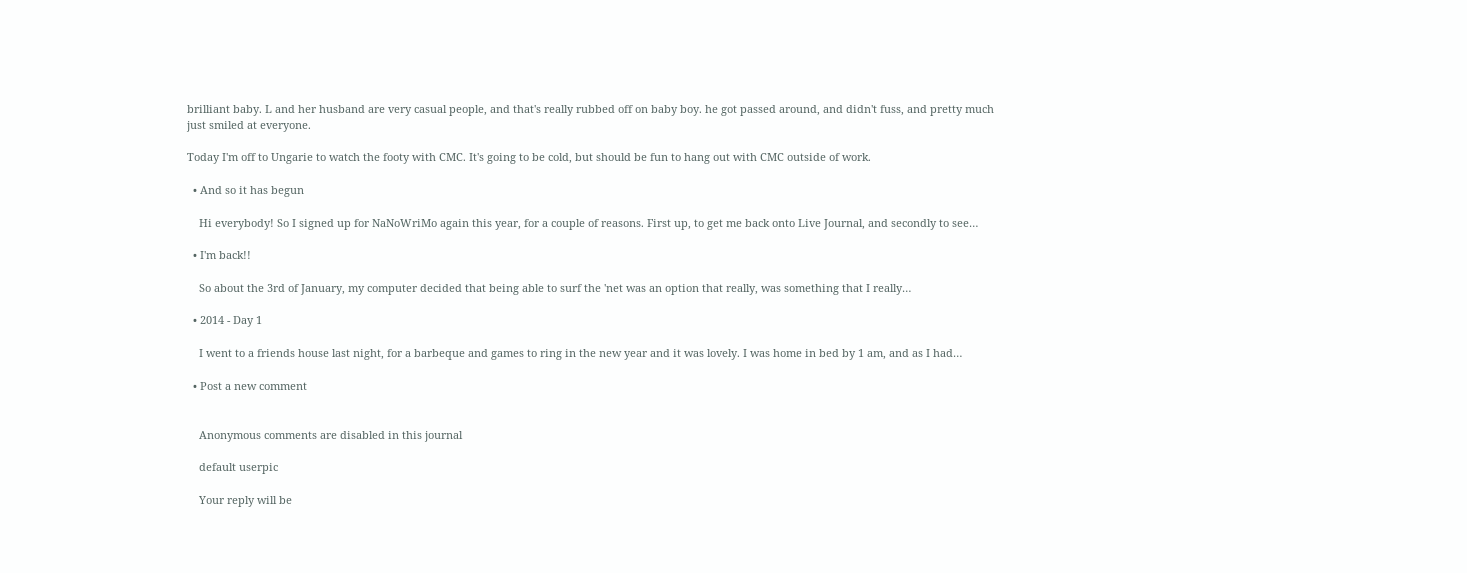brilliant baby. L and her husband are very casual people, and that's really rubbed off on baby boy. he got passed around, and didn't fuss, and pretty much just smiled at everyone.

Today I'm off to Ungarie to watch the footy with CMC. It's going to be cold, but should be fun to hang out with CMC outside of work.

  • And so it has begun

    Hi everybody! So I signed up for NaNoWriMo again this year, for a couple of reasons. First up, to get me back onto Live Journal, and secondly to see…

  • I'm back!!

    So about the 3rd of January, my computer decided that being able to surf the 'net was an option that really, was something that I really…

  • 2014 - Day 1

    I went to a friends house last night, for a barbeque and games to ring in the new year and it was lovely. I was home in bed by 1 am, and as I had…

  • Post a new comment


    Anonymous comments are disabled in this journal

    default userpic

    Your reply will be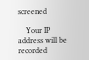screened

    Your IP address will be recorded